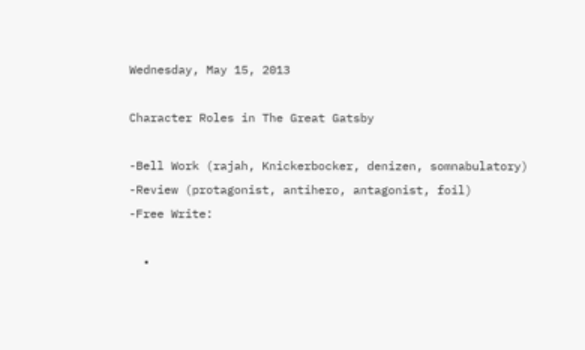Wednesday, May 15, 2013

Character Roles in The Great Gatsby

-Bell Work (rajah, Knickerbocker, denizen, somnabulatory)
-Review (protagonist, antihero, antagonist, foil)
-Free Write:

  •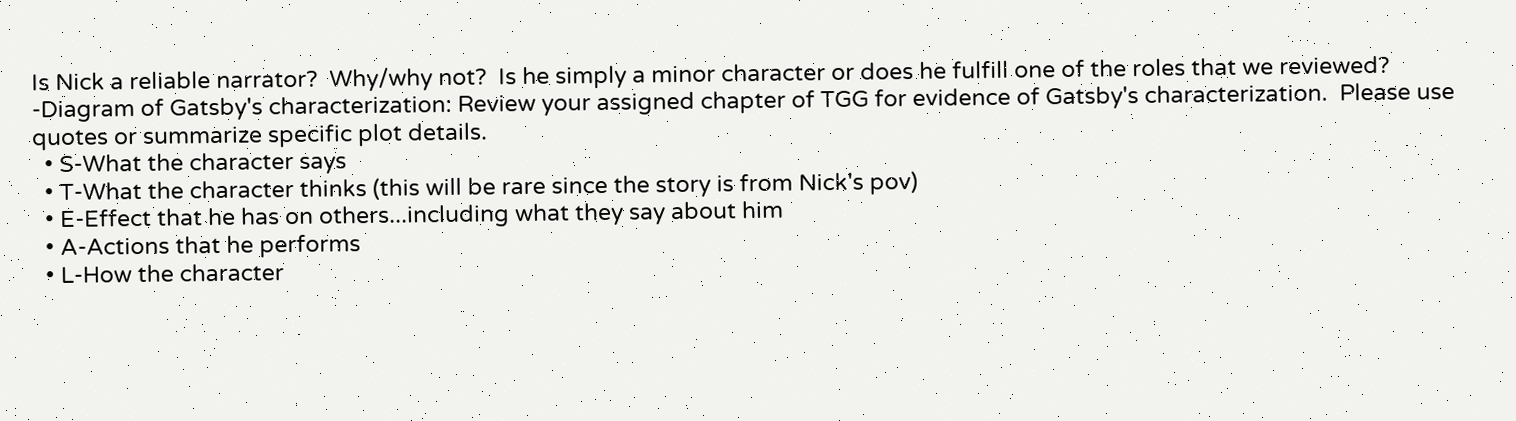Is Nick a reliable narrator?  Why/why not?  Is he simply a minor character or does he fulfill one of the roles that we reviewed?
-Diagram of Gatsby's characterization: Review your assigned chapter of TGG for evidence of Gatsby's characterization.  Please use quotes or summarize specific plot details.
  • S-What the character says
  • T-What the character thinks (this will be rare since the story is from Nick's pov)
  • E-Effect that he has on others...including what they say about him
  • A-Actions that he performs
  • L-How the character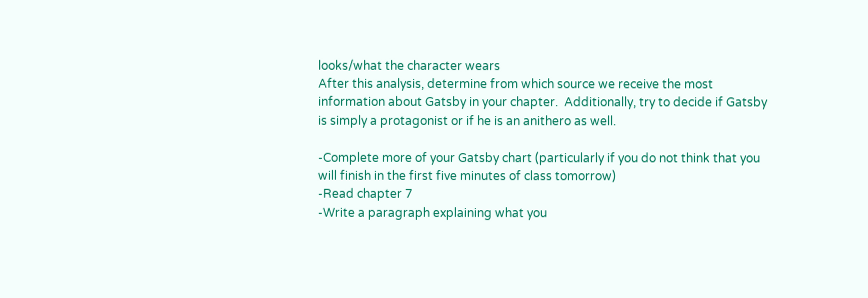looks/what the character wears
After this analysis, determine from which source we receive the most information about Gatsby in your chapter.  Additionally, try to decide if Gatsby is simply a protagonist or if he is an anithero as well.

-Complete more of your Gatsby chart (particularly if you do not think that you will finish in the first five minutes of class tomorrow)
-Read chapter 7
-Write a paragraph explaining what you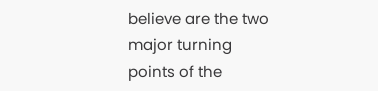believe are the two major turning points of the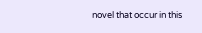novel that occur in this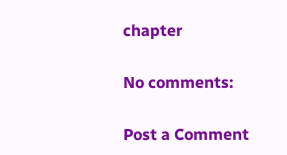chapter

No comments:

Post a Comment